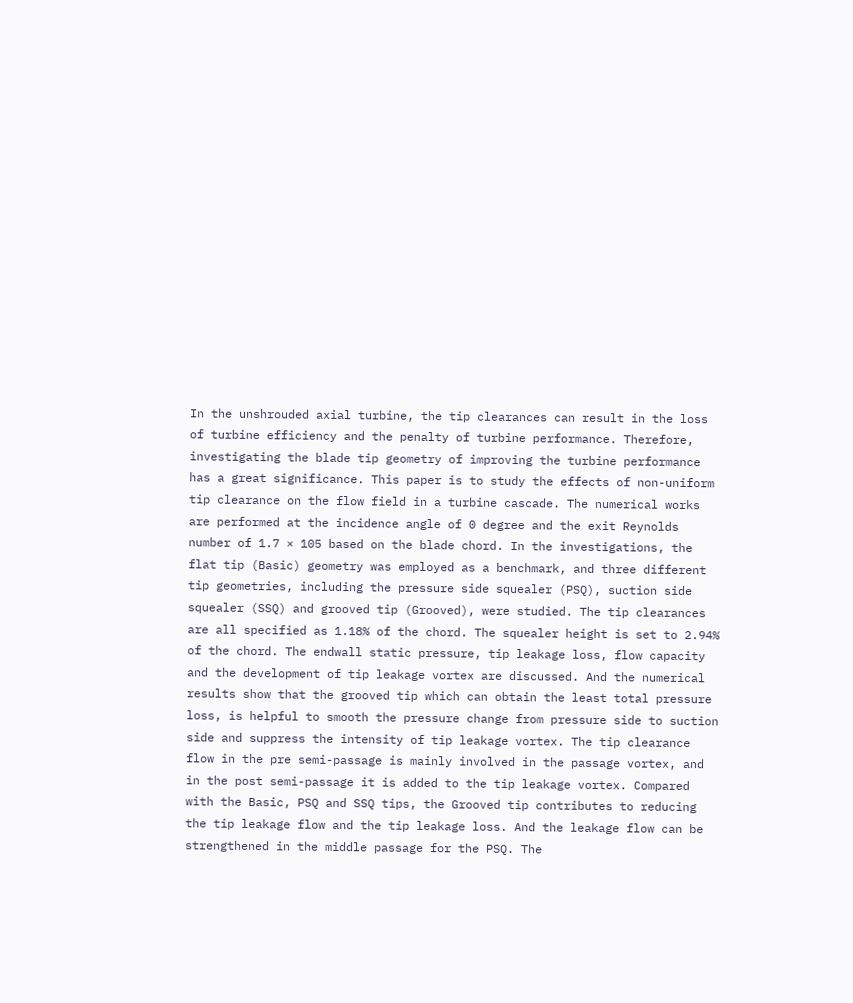In the unshrouded axial turbine, the tip clearances can result in the loss of turbine efficiency and the penalty of turbine performance. Therefore, investigating the blade tip geometry of improving the turbine performance has a great significance. This paper is to study the effects of non-uniform tip clearance on the flow field in a turbine cascade. The numerical works are performed at the incidence angle of 0 degree and the exit Reynolds number of 1.7 × 105 based on the blade chord. In the investigations, the flat tip (Basic) geometry was employed as a benchmark, and three different tip geometries, including the pressure side squealer (PSQ), suction side squealer (SSQ) and grooved tip (Grooved), were studied. The tip clearances are all specified as 1.18% of the chord. The squealer height is set to 2.94% of the chord. The endwall static pressure, tip leakage loss, flow capacity and the development of tip leakage vortex are discussed. And the numerical results show that the grooved tip which can obtain the least total pressure loss, is helpful to smooth the pressure change from pressure side to suction side and suppress the intensity of tip leakage vortex. The tip clearance flow in the pre semi-passage is mainly involved in the passage vortex, and in the post semi-passage it is added to the tip leakage vortex. Compared with the Basic, PSQ and SSQ tips, the Grooved tip contributes to reducing the tip leakage flow and the tip leakage loss. And the leakage flow can be strengthened in the middle passage for the PSQ. The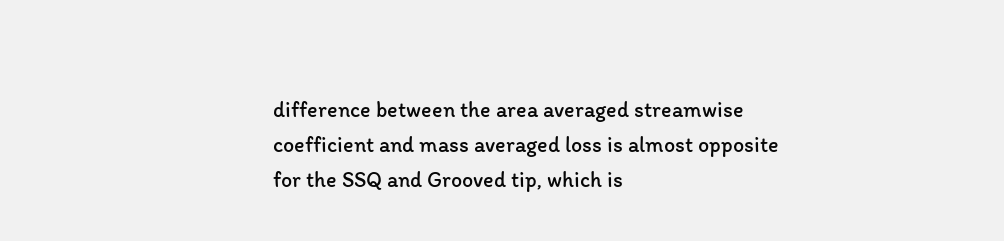difference between the area averaged streamwise coefficient and mass averaged loss is almost opposite for the SSQ and Grooved tip, which is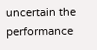uncertain the performance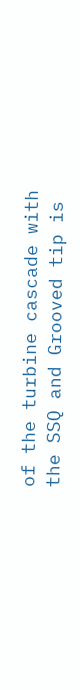of the turbine cascade with the SSQ and Grooved tip is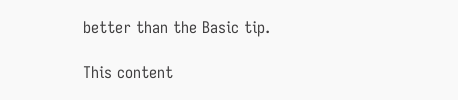better than the Basic tip.

This content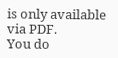is only available via PDF.
You do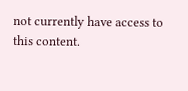not currently have access to this content.